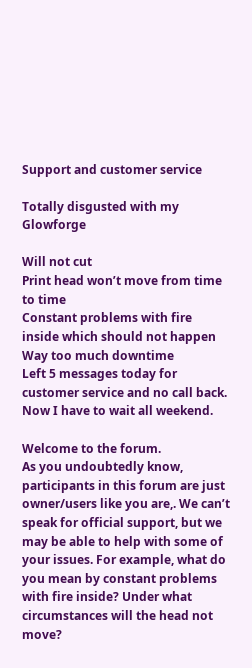Support and customer service

Totally disgusted with my Glowforge

Will not cut
Print head won’t move from time to time
Constant problems with fire inside which should not happen
Way too much downtime
Left 5 messages today for customer service and no call back. Now I have to wait all weekend.

Welcome to the forum.
As you undoubtedly know, participants in this forum are just owner/users like you are,. We can’t speak for official support, but we may be able to help with some of your issues. For example, what do you mean by constant problems with fire inside? Under what circumstances will the head not move?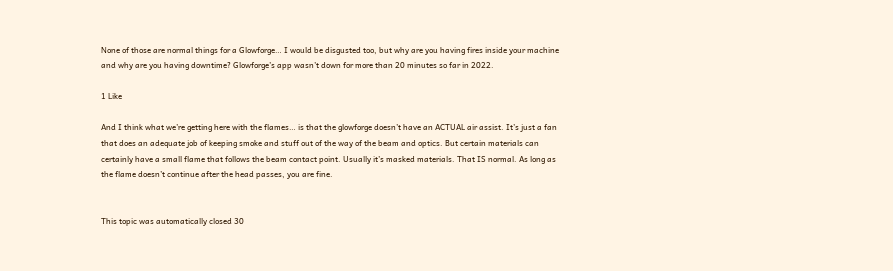None of those are normal things for a Glowforge… I would be disgusted too, but why are you having fires inside your machine and why are you having downtime? Glowforge’s app wasn’t down for more than 20 minutes so far in 2022.

1 Like

And I think what we’re getting here with the flames… is that the glowforge doesn’t have an ACTUAL air assist. It’s just a fan that does an adequate job of keeping smoke and stuff out of the way of the beam and optics. But certain materials can certainly have a small flame that follows the beam contact point. Usually it’s masked materials. That IS normal. As long as the flame doesn’t continue after the head passes, you are fine.


This topic was automatically closed 30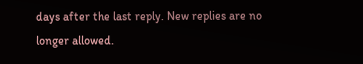days after the last reply. New replies are no longer allowed.